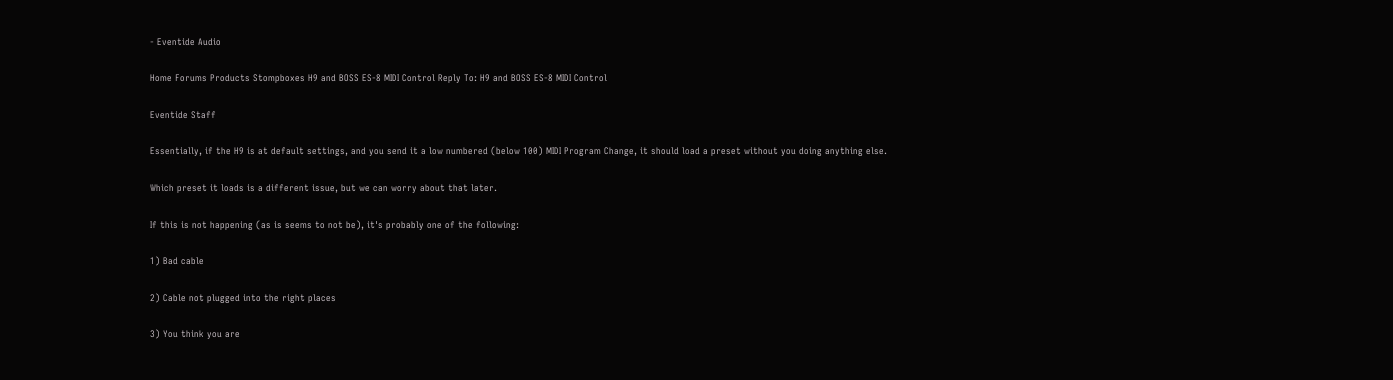- Eventide Audio

Home Forums Products Stompboxes H9 and BOSS ES-8 MIDI Control Reply To: H9 and BOSS ES-8 MIDI Control

Eventide Staff

Essentially, if the H9 is at default settings, and you send it a low numbered (below 100) MIDI Program Change, it should load a preset without you doing anything else.

Which preset it loads is a different issue, but we can worry about that later.

If this is not happening (as is seems to not be), it's probably one of the following:

1) Bad cable

2) Cable not plugged into the right places

3) You think you are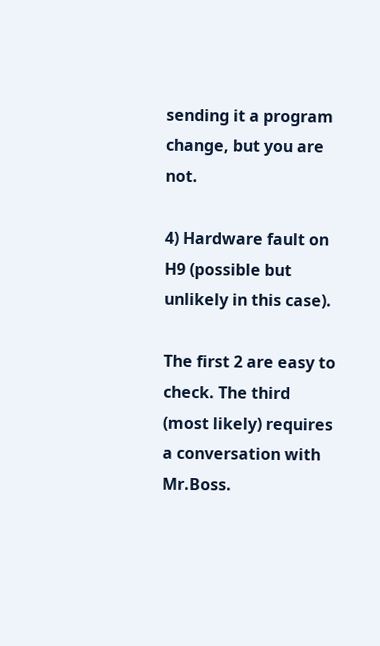sending it a program change, but you are not.

4) Hardware fault on H9 (possible but unlikely in this case).

The first 2 are easy to check. The third (most likely) requires a conversation with Mr.Boss.